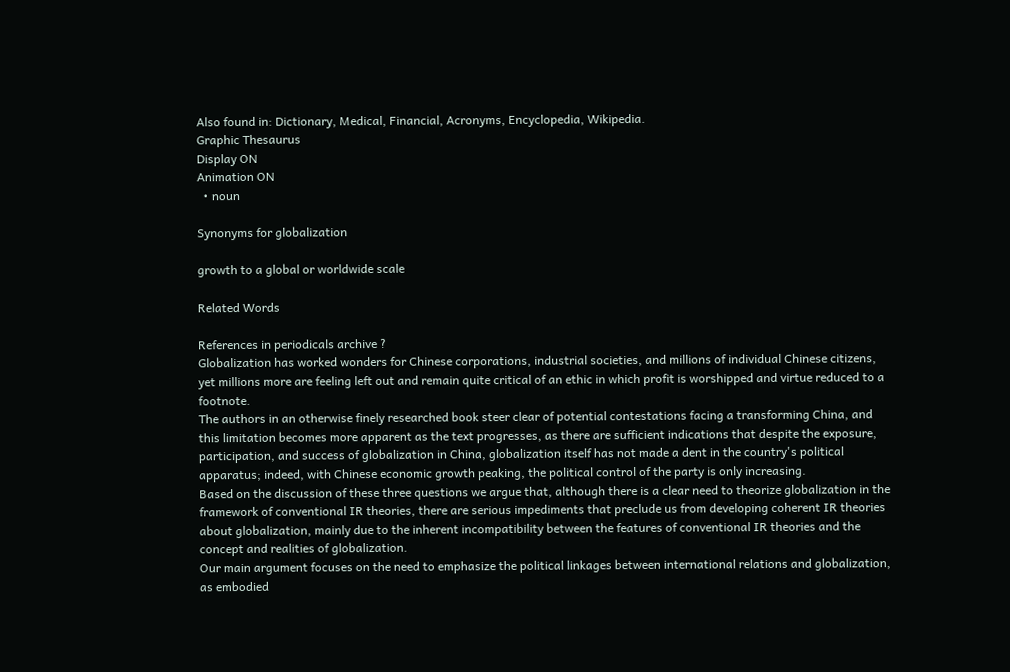Also found in: Dictionary, Medical, Financial, Acronyms, Encyclopedia, Wikipedia.
Graphic Thesaurus
Display ON
Animation ON
  • noun

Synonyms for globalization

growth to a global or worldwide scale

Related Words

References in periodicals archive ?
Globalization has worked wonders for Chinese corporations, industrial societies, and millions of individual Chinese citizens, yet millions more are feeling left out and remain quite critical of an ethic in which profit is worshipped and virtue reduced to a footnote.
The authors in an otherwise finely researched book steer clear of potential contestations facing a transforming China, and this limitation becomes more apparent as the text progresses, as there are sufficient indications that despite the exposure, participation, and success of globalization in China, globalization itself has not made a dent in the country's political apparatus; indeed, with Chinese economic growth peaking, the political control of the party is only increasing.
Based on the discussion of these three questions we argue that, although there is a clear need to theorize globalization in the framework of conventional IR theories, there are serious impediments that preclude us from developing coherent IR theories about globalization, mainly due to the inherent incompatibility between the features of conventional IR theories and the concept and realities of globalization.
Our main argument focuses on the need to emphasize the political linkages between international relations and globalization, as embodied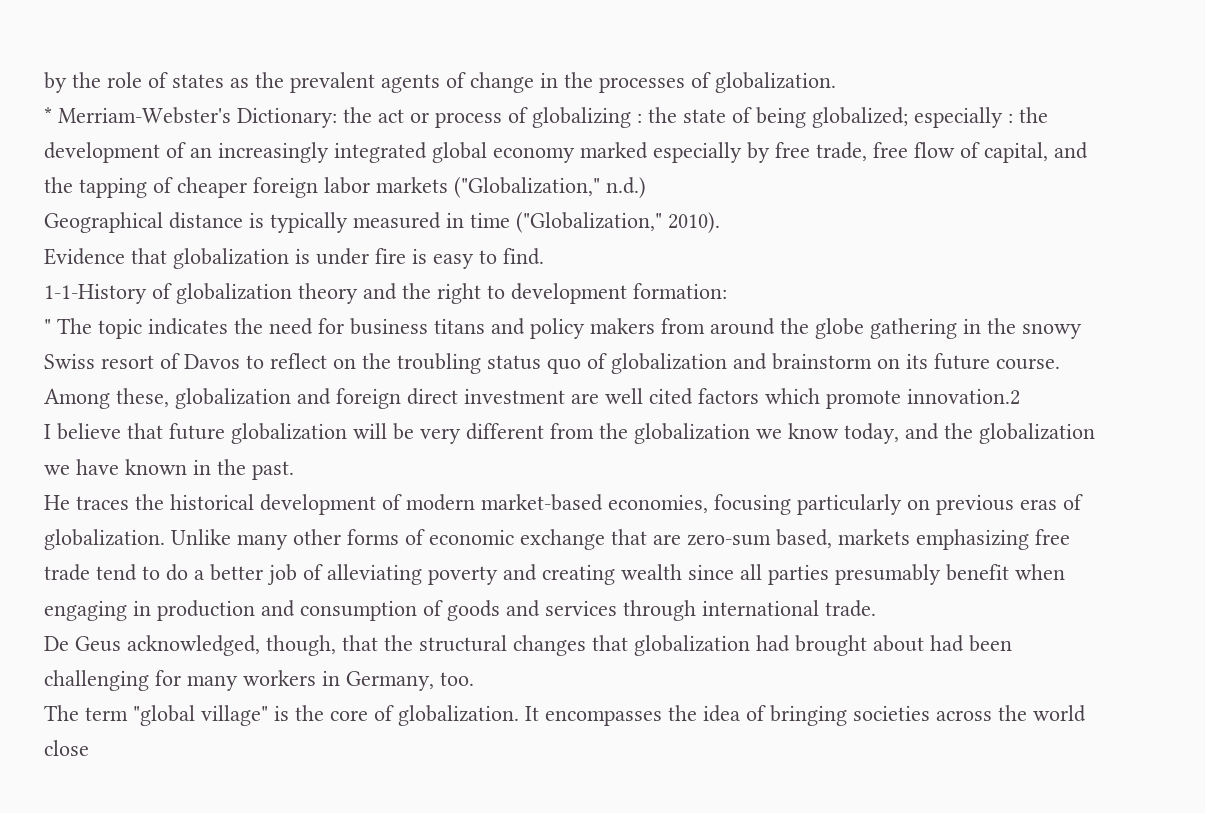by the role of states as the prevalent agents of change in the processes of globalization.
* Merriam-Webster's Dictionary: the act or process of globalizing : the state of being globalized; especially : the development of an increasingly integrated global economy marked especially by free trade, free flow of capital, and the tapping of cheaper foreign labor markets ("Globalization," n.d.)
Geographical distance is typically measured in time ("Globalization," 2010).
Evidence that globalization is under fire is easy to find.
1-1-History of globalization theory and the right to development formation:
" The topic indicates the need for business titans and policy makers from around the globe gathering in the snowy Swiss resort of Davos to reflect on the troubling status quo of globalization and brainstorm on its future course.
Among these, globalization and foreign direct investment are well cited factors which promote innovation.2
I believe that future globalization will be very different from the globalization we know today, and the globalization we have known in the past.
He traces the historical development of modern market-based economies, focusing particularly on previous eras of globalization. Unlike many other forms of economic exchange that are zero-sum based, markets emphasizing free trade tend to do a better job of alleviating poverty and creating wealth since all parties presumably benefit when engaging in production and consumption of goods and services through international trade.
De Geus acknowledged, though, that the structural changes that globalization had brought about had been challenging for many workers in Germany, too.
The term "global village" is the core of globalization. It encompasses the idea of bringing societies across the world close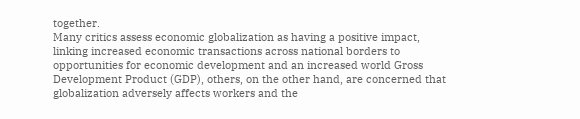together.
Many critics assess economic globalization as having a positive impact, linking increased economic transactions across national borders to opportunities for economic development and an increased world Gross Development Product (GDP), others, on the other hand, are concerned that globalization adversely affects workers and the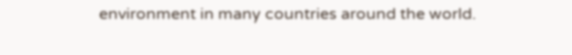environment in many countries around the world.